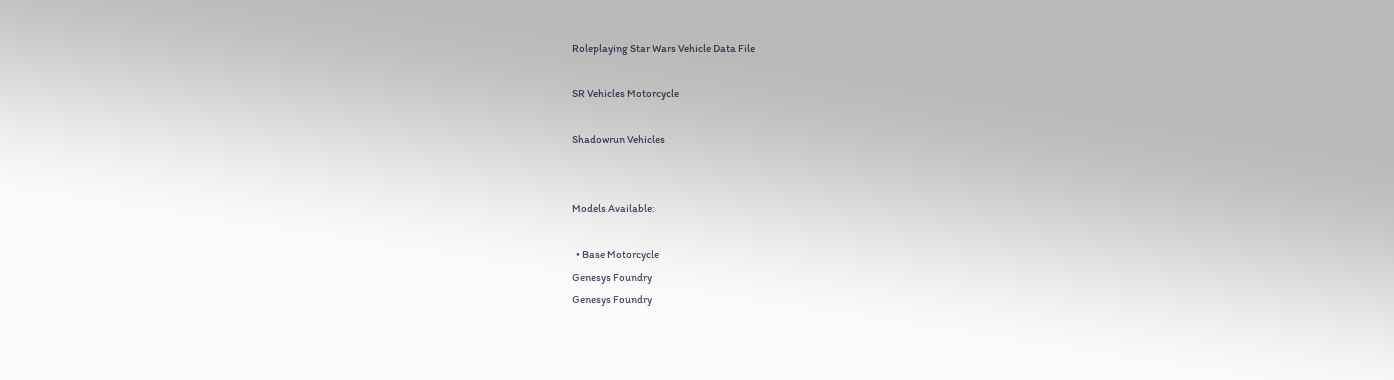Roleplaying Star Wars Vehicle Data File

SR Vehicles Motorcycle

Shadowrun Vehicles


Models Available:

  • Base Motorcycle
Genesys Foundry
Genesys Foundry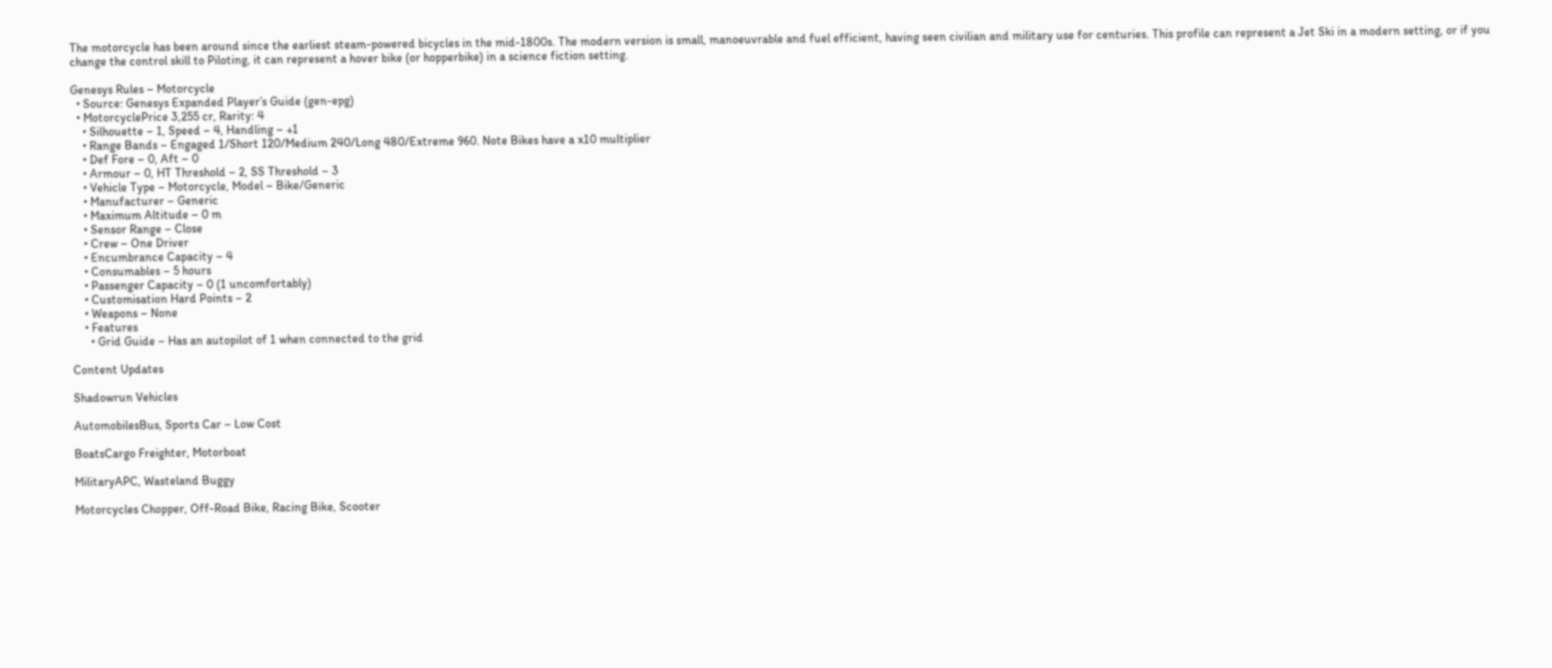The motorcycle has been around since the earliest steam-powered bicycles in the mid-1800s. The modern version is small, manoeuvrable and fuel efficient, having seen civilian and military use for centuries. This profile can represent a Jet Ski in a modern setting, or if you change the control skill to Piloting, it can represent a hover bike (or hopperbike) in a science fiction setting.

Genesys Rules – Motorcycle
  • Source: Genesys Expanded Player’s Guide (gen-epg)
  • MotorcyclePrice 3,255 cr, Rarity: 4
    • Silhouette – 1, Speed – 4, Handling – +1
    • Range Bands – Engaged 1/Short 120/Medium 240/Long 480/Extreme 960. Note Bikes have a x10 multiplier
    • Def Fore – 0, Aft – 0
    • Armour – 0, HT Threshold – 2, SS Threshold – 3
    • Vehicle Type – Motorcycle, Model – Bike/Generic
    • Manufacturer – Generic
    • Maximum Altitude – 0 m
    • Sensor Range – Close
    • Crew – One Driver
    • Encumbrance Capacity – 4
    • Consumables – 5 hours
    • Passenger Capacity – 0 (1 uncomfortably)
    • Customisation Hard Points – 2
    • Weapons – None
    • Features
      • Grid Guide – Has an autopilot of 1 when connected to the grid

Content Updates

Shadowrun Vehicles

AutomobilesBus, Sports Car – Low Cost

BoatsCargo Freighter, Motorboat

MilitaryAPC, Wasteland Buggy

Motorcycles Chopper, Off-Road Bike, Racing Bike, Scooter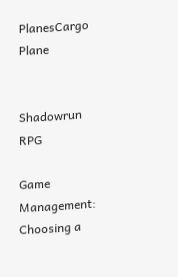PlanesCargo Plane


Shadowrun RPG

Game Management: Choosing a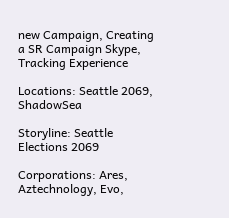new Campaign, Creating a SR Campaign Skype, Tracking Experience

Locations: Seattle 2069, ShadowSea

Storyline: Seattle Elections 2069

Corporations: Ares, Aztechnology, Evo,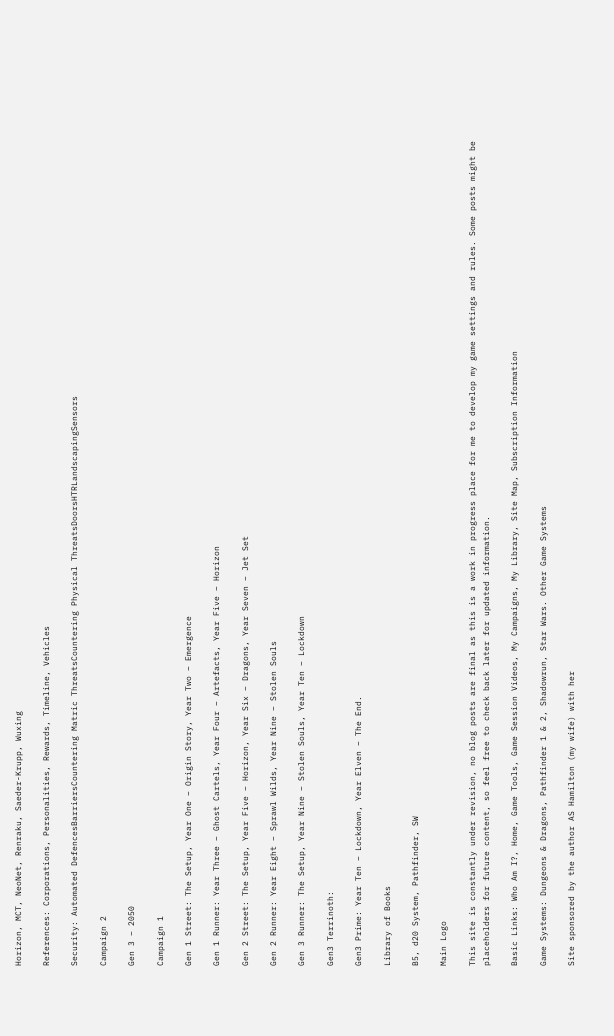Horizon, MCT, NeoNet, Renraku, Saeder-Krupp, Wuxing

References: Corporations, Personalities, Rewards, Timeline, Vehicles

Security: Automated DefencesBarriersCountering Matric ThreatsCountering Physical ThreatsDoorsHTRLandscapingSensors

Campaign 2

Gen 3 – 2050

Campaign 1

Gen 1 Street: The Setup, Year One – Origin Story, Year Two – Emergence

Gen 1 Runner: Year Three – Ghost Cartels, Year Four – Artefacts, Year Five – Horizon

Gen 2 Street: The Setup, Year Five – Horizon, Year Six – Dragons, Year Seven – Jet Set

Gen 2 Runner: Year Eight – Sprawl Wilds, Year Nine – Stolen Souls

Gen 3 Runner: The Setup, Year Nine – Stolen Souls, Year Ten – Lockdown

Gen3 Terrinoth:

Gen3 Prime: Year Ten – Lockdown, Year Elven – The End.

Library of Books

B5, d20 System, Pathfinder, SW

Main Logo

This site is constantly under revision, no blog posts are final as this is a work in progress place for me to develop my game settings and rules. Some posts might be placeholders for future content, so feel free to check back later for updated information.

Basic Links: Who Am I?, Home, Game Tools, Game Session Videos, My Campaigns, My Library, Site Map, Subscription Information

Game Systems: Dungeons & Dragons, Pathfinder 1 & 2, Shadowrun, Star Wars. Other Game Systems

Site sponsored by the author AS Hamilton (my wife) with her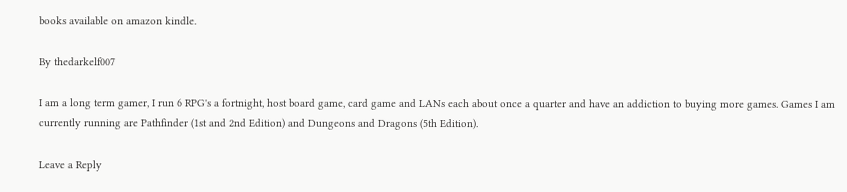books available on amazon kindle.

By thedarkelf007

I am a long term gamer, I run 6 RPG's a fortnight, host board game, card game and LANs each about once a quarter and have an addiction to buying more games. Games I am currently running are Pathfinder (1st and 2nd Edition) and Dungeons and Dragons (5th Edition).

Leave a Reply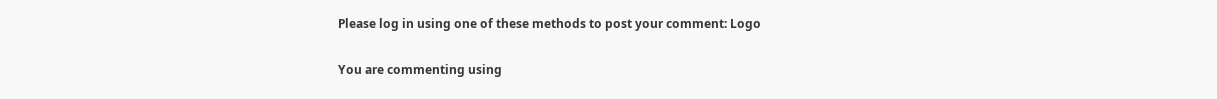Please log in using one of these methods to post your comment: Logo

You are commenting using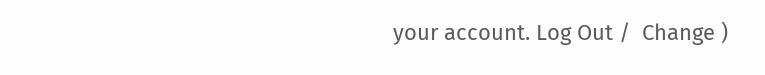your account. Log Out /  Change )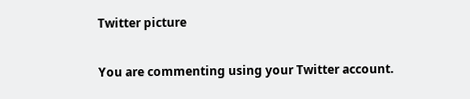Twitter picture

You are commenting using your Twitter account.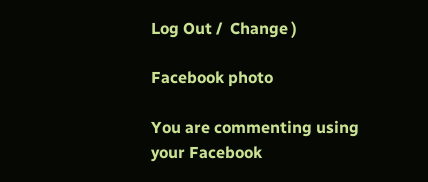Log Out /  Change )

Facebook photo

You are commenting using your Facebook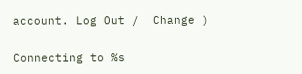account. Log Out /  Change )

Connecting to %s